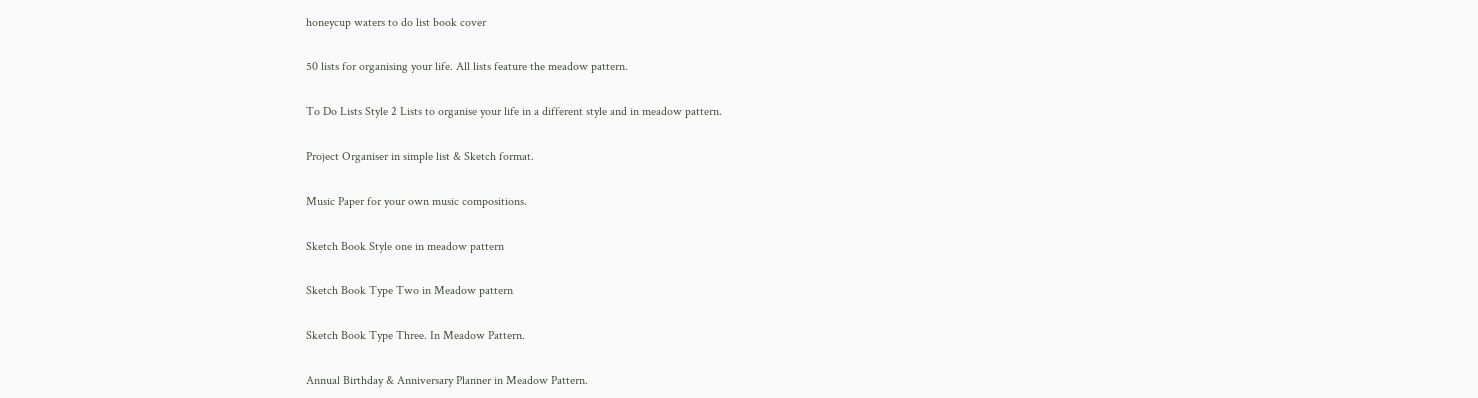honeycup waters to do list book cover

50 lists for organising your life. All lists feature the meadow pattern.

To Do Lists Style 2 Lists to organise your life in a different style and in meadow pattern.

Project Organiser in simple list & Sketch format.

Music Paper for your own music compositions.

Sketch Book Style one in meadow pattern

Sketch Book Type Two in Meadow pattern

Sketch Book Type Three. In Meadow Pattern.

Annual Birthday & Anniversary Planner in Meadow Pattern.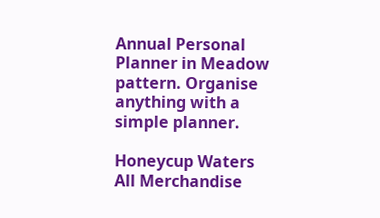Annual Personal Planner in Meadow pattern. Organise anything with a simple planner.

Honeycup Waters All Merchandise